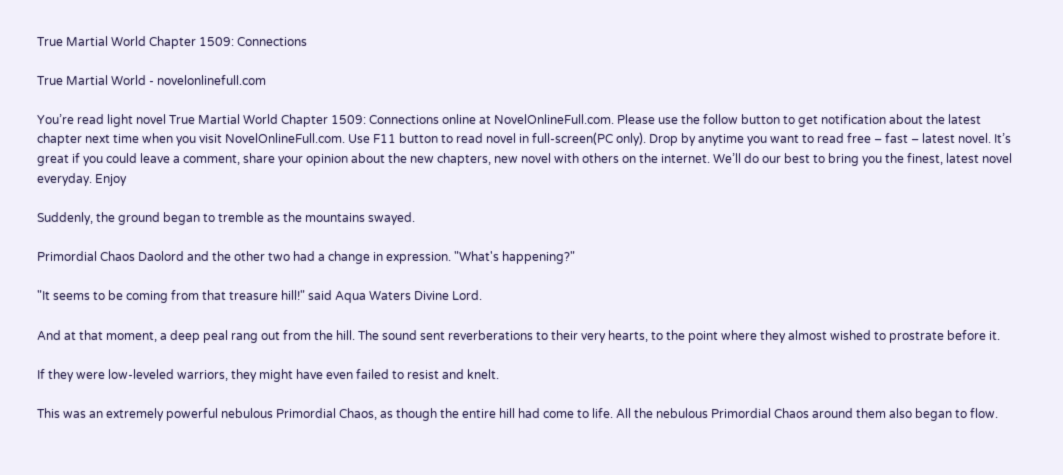True Martial World Chapter 1509: Connections

True Martial World - novelonlinefull.com

You’re read light novel True Martial World Chapter 1509: Connections online at NovelOnlineFull.com. Please use the follow button to get notification about the latest chapter next time when you visit NovelOnlineFull.com. Use F11 button to read novel in full-screen(PC only). Drop by anytime you want to read free – fast – latest novel. It’s great if you could leave a comment, share your opinion about the new chapters, new novel with others on the internet. We’ll do our best to bring you the finest, latest novel everyday. Enjoy

Suddenly, the ground began to tremble as the mountains swayed.

Primordial Chaos Daolord and the other two had a change in expression. "What's happening?"

"It seems to be coming from that treasure hill!" said Aqua Waters Divine Lord.

And at that moment, a deep peal rang out from the hill. The sound sent reverberations to their very hearts, to the point where they almost wished to prostrate before it.

If they were low-leveled warriors, they might have even failed to resist and knelt.

This was an extremely powerful nebulous Primordial Chaos, as though the entire hill had come to life. All the nebulous Primordial Chaos around them also began to flow.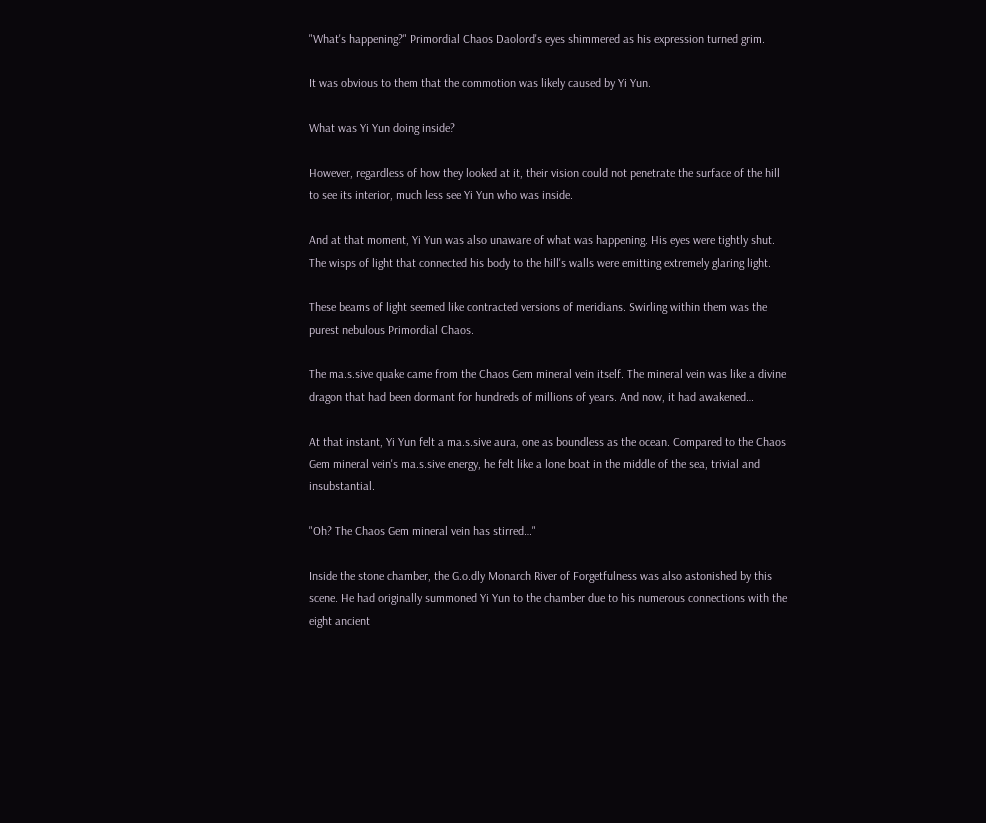"What's happening?" Primordial Chaos Daolord's eyes shimmered as his expression turned grim.

It was obvious to them that the commotion was likely caused by Yi Yun.

What was Yi Yun doing inside?

However, regardless of how they looked at it, their vision could not penetrate the surface of the hill to see its interior, much less see Yi Yun who was inside.

And at that moment, Yi Yun was also unaware of what was happening. His eyes were tightly shut. The wisps of light that connected his body to the hill's walls were emitting extremely glaring light.

These beams of light seemed like contracted versions of meridians. Swirling within them was the purest nebulous Primordial Chaos.

The ma.s.sive quake came from the Chaos Gem mineral vein itself. The mineral vein was like a divine dragon that had been dormant for hundreds of millions of years. And now, it had awakened…

At that instant, Yi Yun felt a ma.s.sive aura, one as boundless as the ocean. Compared to the Chaos Gem mineral vein's ma.s.sive energy, he felt like a lone boat in the middle of the sea, trivial and insubstantial.

"Oh? The Chaos Gem mineral vein has stirred…"

Inside the stone chamber, the G.o.dly Monarch River of Forgetfulness was also astonished by this scene. He had originally summoned Yi Yun to the chamber due to his numerous connections with the eight ancient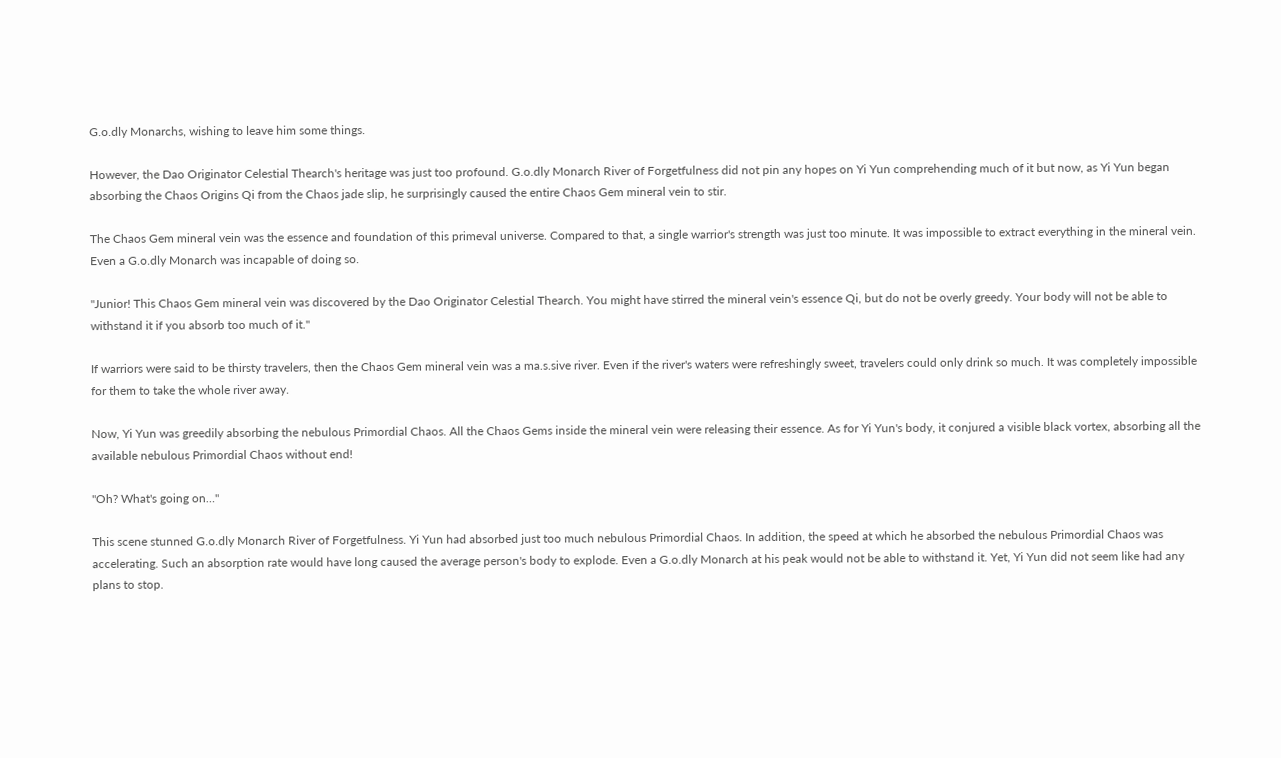G.o.dly Monarchs, wishing to leave him some things.

However, the Dao Originator Celestial Thearch's heritage was just too profound. G.o.dly Monarch River of Forgetfulness did not pin any hopes on Yi Yun comprehending much of it but now, as Yi Yun began absorbing the Chaos Origins Qi from the Chaos jade slip, he surprisingly caused the entire Chaos Gem mineral vein to stir.

The Chaos Gem mineral vein was the essence and foundation of this primeval universe. Compared to that, a single warrior's strength was just too minute. It was impossible to extract everything in the mineral vein. Even a G.o.dly Monarch was incapable of doing so.

"Junior! This Chaos Gem mineral vein was discovered by the Dao Originator Celestial Thearch. You might have stirred the mineral vein's essence Qi, but do not be overly greedy. Your body will not be able to withstand it if you absorb too much of it."

If warriors were said to be thirsty travelers, then the Chaos Gem mineral vein was a ma.s.sive river. Even if the river's waters were refreshingly sweet, travelers could only drink so much. It was completely impossible for them to take the whole river away.

Now, Yi Yun was greedily absorbing the nebulous Primordial Chaos. All the Chaos Gems inside the mineral vein were releasing their essence. As for Yi Yun's body, it conjured a visible black vortex, absorbing all the available nebulous Primordial Chaos without end!

"Oh? What's going on…"

This scene stunned G.o.dly Monarch River of Forgetfulness. Yi Yun had absorbed just too much nebulous Primordial Chaos. In addition, the speed at which he absorbed the nebulous Primordial Chaos was accelerating. Such an absorption rate would have long caused the average person's body to explode. Even a G.o.dly Monarch at his peak would not be able to withstand it. Yet, Yi Yun did not seem like had any plans to stop.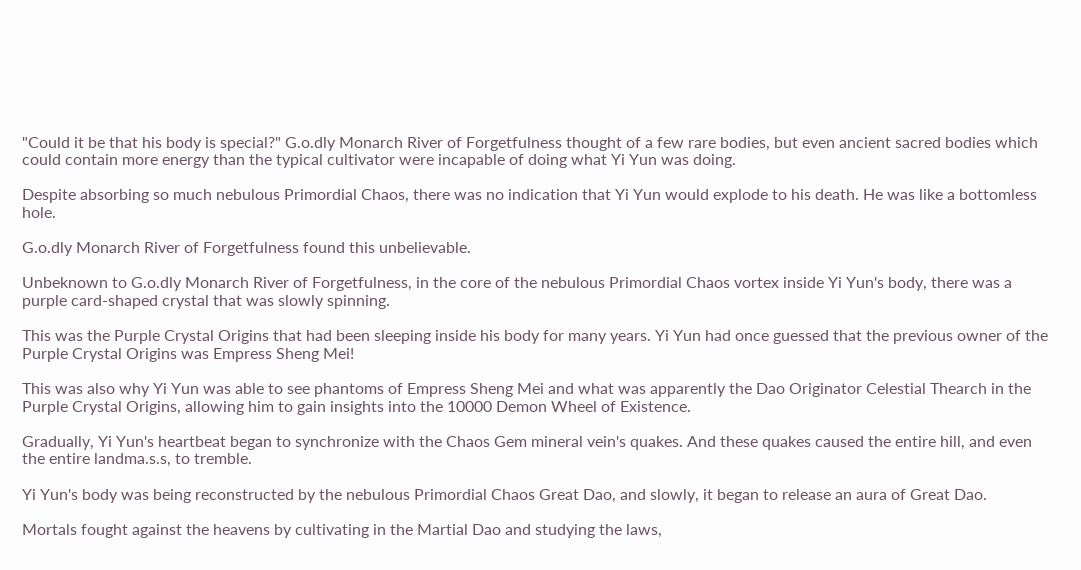"Could it be that his body is special?" G.o.dly Monarch River of Forgetfulness thought of a few rare bodies, but even ancient sacred bodies which could contain more energy than the typical cultivator were incapable of doing what Yi Yun was doing.

Despite absorbing so much nebulous Primordial Chaos, there was no indication that Yi Yun would explode to his death. He was like a bottomless hole.

G.o.dly Monarch River of Forgetfulness found this unbelievable.

Unbeknown to G.o.dly Monarch River of Forgetfulness, in the core of the nebulous Primordial Chaos vortex inside Yi Yun's body, there was a purple card-shaped crystal that was slowly spinning.

This was the Purple Crystal Origins that had been sleeping inside his body for many years. Yi Yun had once guessed that the previous owner of the Purple Crystal Origins was Empress Sheng Mei!

This was also why Yi Yun was able to see phantoms of Empress Sheng Mei and what was apparently the Dao Originator Celestial Thearch in the Purple Crystal Origins, allowing him to gain insights into the 10000 Demon Wheel of Existence.

Gradually, Yi Yun's heartbeat began to synchronize with the Chaos Gem mineral vein's quakes. And these quakes caused the entire hill, and even the entire landma.s.s, to tremble.

Yi Yun's body was being reconstructed by the nebulous Primordial Chaos Great Dao, and slowly, it began to release an aura of Great Dao.

Mortals fought against the heavens by cultivating in the Martial Dao and studying the laws,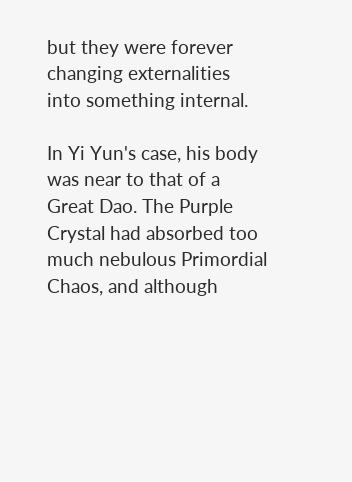but they were forever changing externalities into something internal.

In Yi Yun's case, his body was near to that of a Great Dao. The Purple Crystal had absorbed too much nebulous Primordial Chaos, and although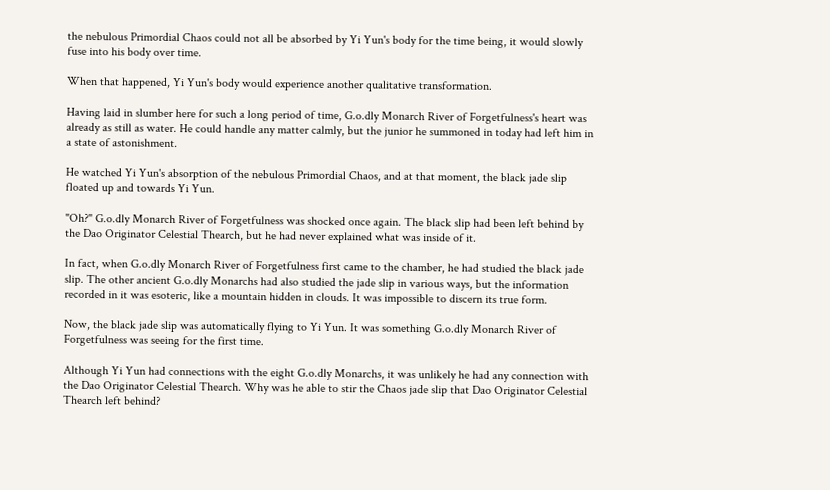the nebulous Primordial Chaos could not all be absorbed by Yi Yun's body for the time being, it would slowly fuse into his body over time.

When that happened, Yi Yun's body would experience another qualitative transformation.

Having laid in slumber here for such a long period of time, G.o.dly Monarch River of Forgetfulness's heart was already as still as water. He could handle any matter calmly, but the junior he summoned in today had left him in a state of astonishment.

He watched Yi Yun's absorption of the nebulous Primordial Chaos, and at that moment, the black jade slip floated up and towards Yi Yun.

"Oh?" G.o.dly Monarch River of Forgetfulness was shocked once again. The black slip had been left behind by the Dao Originator Celestial Thearch, but he had never explained what was inside of it.

In fact, when G.o.dly Monarch River of Forgetfulness first came to the chamber, he had studied the black jade slip. The other ancient G.o.dly Monarchs had also studied the jade slip in various ways, but the information recorded in it was esoteric, like a mountain hidden in clouds. It was impossible to discern its true form.

Now, the black jade slip was automatically flying to Yi Yun. It was something G.o.dly Monarch River of Forgetfulness was seeing for the first time.

Although Yi Yun had connections with the eight G.o.dly Monarchs, it was unlikely he had any connection with the Dao Originator Celestial Thearch. Why was he able to stir the Chaos jade slip that Dao Originator Celestial Thearch left behind?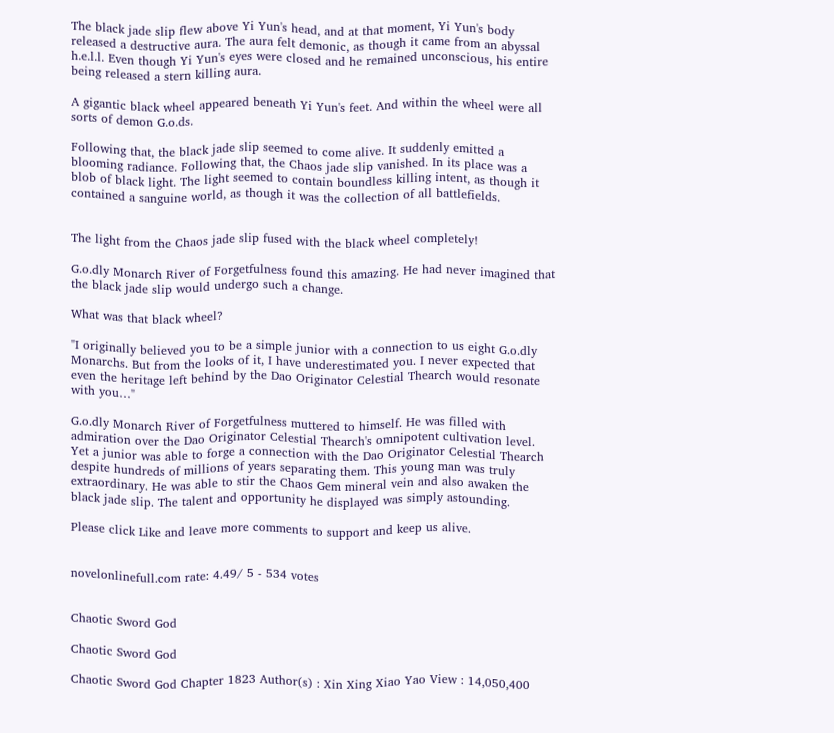The black jade slip flew above Yi Yun's head, and at that moment, Yi Yun's body released a destructive aura. The aura felt demonic, as though it came from an abyssal h.e.l.l. Even though Yi Yun's eyes were closed and he remained unconscious, his entire being released a stern killing aura.

A gigantic black wheel appeared beneath Yi Yun's feet. And within the wheel were all sorts of demon G.o.ds.

Following that, the black jade slip seemed to come alive. It suddenly emitted a blooming radiance. Following that, the Chaos jade slip vanished. In its place was a blob of black light. The light seemed to contain boundless killing intent, as though it contained a sanguine world, as though it was the collection of all battlefields.


The light from the Chaos jade slip fused with the black wheel completely!

G.o.dly Monarch River of Forgetfulness found this amazing. He had never imagined that the black jade slip would undergo such a change.

What was that black wheel?

"I originally believed you to be a simple junior with a connection to us eight G.o.dly Monarchs. But from the looks of it, I have underestimated you. I never expected that even the heritage left behind by the Dao Originator Celestial Thearch would resonate with you…"

G.o.dly Monarch River of Forgetfulness muttered to himself. He was filled with admiration over the Dao Originator Celestial Thearch's omnipotent cultivation level. Yet a junior was able to forge a connection with the Dao Originator Celestial Thearch despite hundreds of millions of years separating them. This young man was truly extraordinary. He was able to stir the Chaos Gem mineral vein and also awaken the black jade slip. The talent and opportunity he displayed was simply astounding.

Please click Like and leave more comments to support and keep us alive.


novelonlinefull.com rate: 4.49/ 5 - 534 votes


Chaotic Sword God

Chaotic Sword God

Chaotic Sword God Chapter 1823 Author(s) : Xin Xing Xiao Yao View : 14,050,400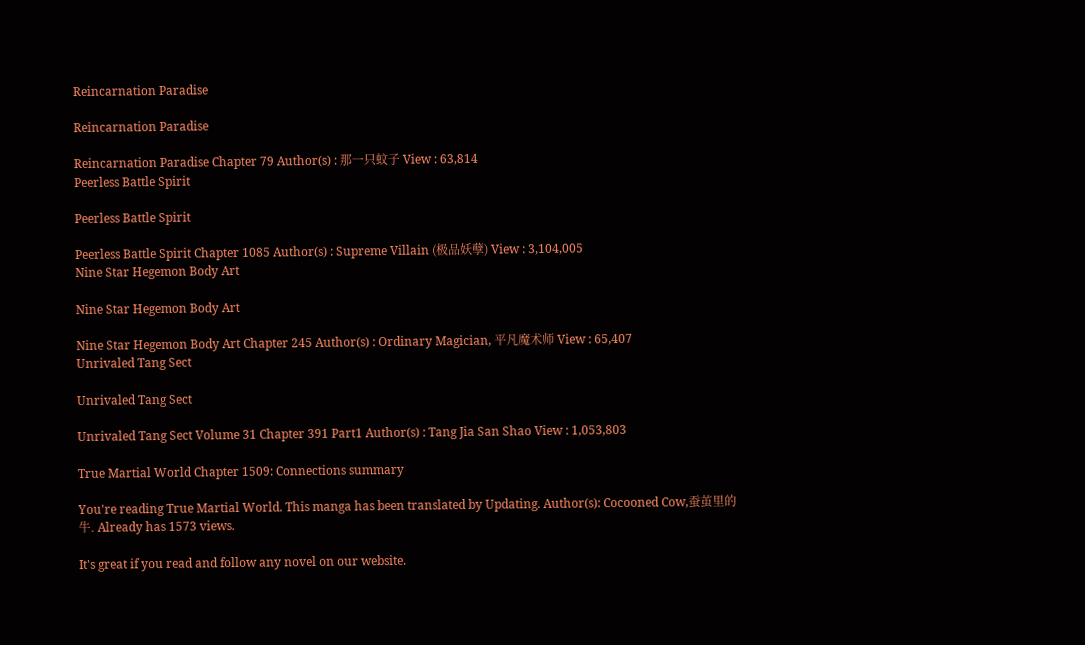Reincarnation Paradise

Reincarnation Paradise

Reincarnation Paradise Chapter 79 Author(s) : 那一只蚊子 View : 63,814
Peerless Battle Spirit

Peerless Battle Spirit

Peerless Battle Spirit Chapter 1085 Author(s) : Supreme Villain (极品妖孽) View : 3,104,005
Nine Star Hegemon Body Art

Nine Star Hegemon Body Art

Nine Star Hegemon Body Art Chapter 245 Author(s) : Ordinary Magician, 平凡魔术师 View : 65,407
Unrivaled Tang Sect

Unrivaled Tang Sect

Unrivaled Tang Sect Volume 31 Chapter 391 Part1 Author(s) : Tang Jia San Shao View : 1,053,803

True Martial World Chapter 1509: Connections summary

You're reading True Martial World. This manga has been translated by Updating. Author(s): Cocooned Cow,蚕茧里的牛. Already has 1573 views.

It's great if you read and follow any novel on our website.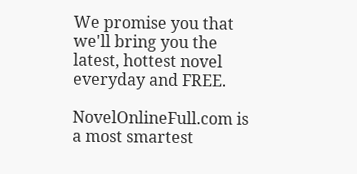We promise you that we'll bring you the latest, hottest novel everyday and FREE.

NovelOnlineFull.com is a most smartest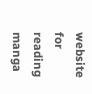website for reading manga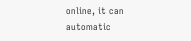online, it can automatic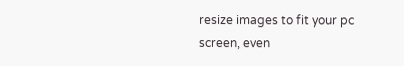resize images to fit your pc screen, even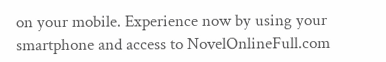on your mobile. Experience now by using your smartphone and access to NovelOnlineFull.com